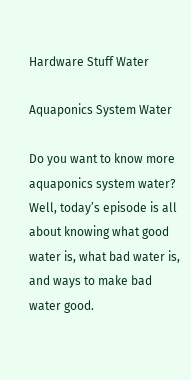Hardware Stuff Water

Aquaponics System Water

Do you want to know more aquaponics system water? Well, today’s episode is all about knowing what good water is, what bad water is, and ways to make bad water good.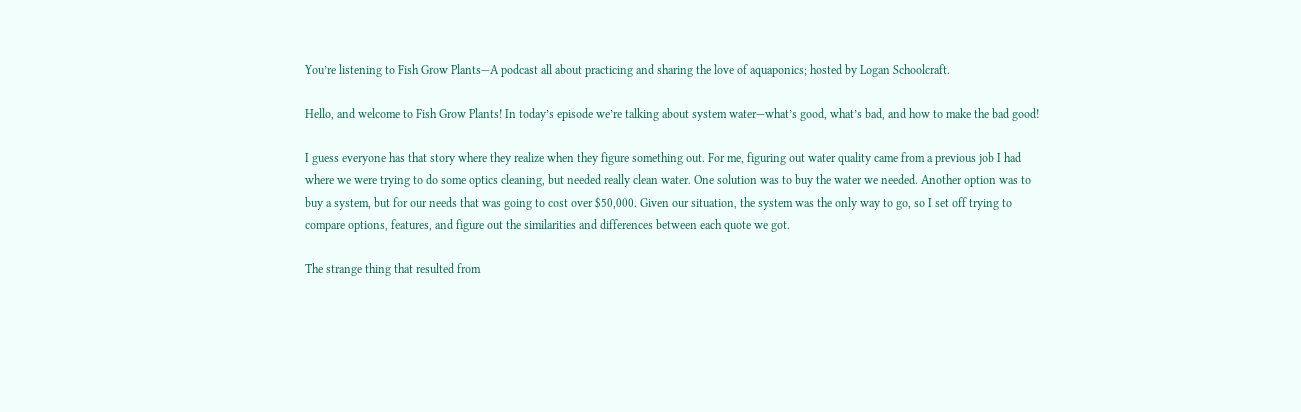You’re listening to Fish Grow Plants—A podcast all about practicing and sharing the love of aquaponics; hosted by Logan Schoolcraft.

Hello, and welcome to Fish Grow Plants! In today’s episode we’re talking about system water—what’s good, what’s bad, and how to make the bad good!

I guess everyone has that story where they realize when they figure something out. For me, figuring out water quality came from a previous job I had where we were trying to do some optics cleaning, but needed really clean water. One solution was to buy the water we needed. Another option was to buy a system, but for our needs that was going to cost over $50,000. Given our situation, the system was the only way to go, so I set off trying to compare options, features, and figure out the similarities and differences between each quote we got.

The strange thing that resulted from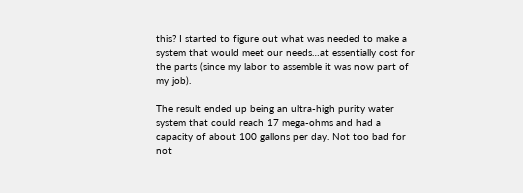this? I started to figure out what was needed to make a system that would meet our needs…at essentially cost for the parts (since my labor to assemble it was now part of my job).

The result ended up being an ultra-high purity water system that could reach 17 mega-ohms and had a capacity of about 100 gallons per day. Not too bad for not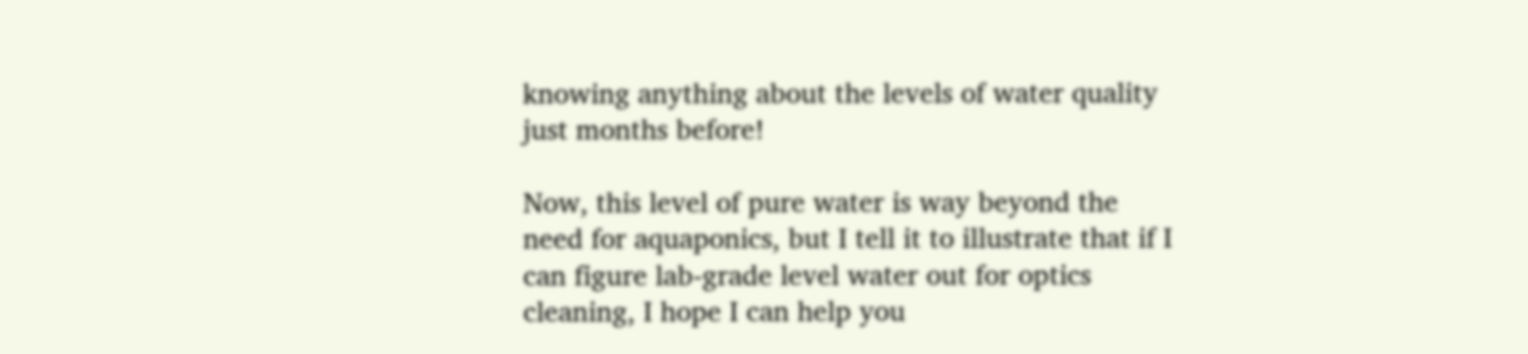knowing anything about the levels of water quality just months before!

Now, this level of pure water is way beyond the need for aquaponics, but I tell it to illustrate that if I can figure lab-grade level water out for optics cleaning, I hope I can help you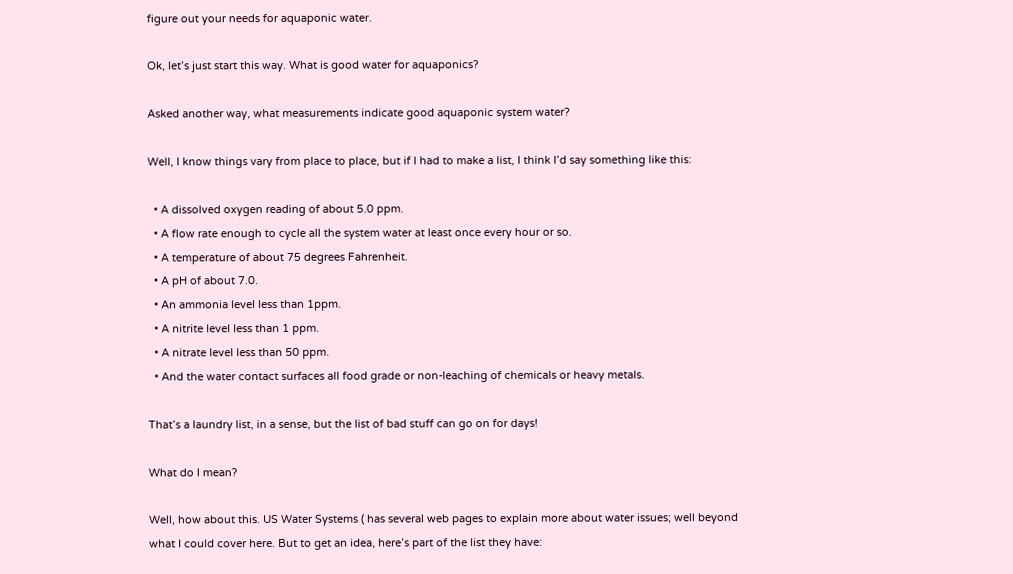figure out your needs for aquaponic water.

Ok, let’s just start this way. What is good water for aquaponics?

Asked another way, what measurements indicate good aquaponic system water?

Well, I know things vary from place to place, but if I had to make a list, I think I’d say something like this:

  • A dissolved oxygen reading of about 5.0 ppm.
  • A flow rate enough to cycle all the system water at least once every hour or so.
  • A temperature of about 75 degrees Fahrenheit.
  • A pH of about 7.0.
  • An ammonia level less than 1ppm.
  • A nitrite level less than 1 ppm.
  • A nitrate level less than 50 ppm.
  • And the water contact surfaces all food grade or non-leaching of chemicals or heavy metals.

That’s a laundry list, in a sense, but the list of bad stuff can go on for days!

What do I mean?

Well, how about this. US Water Systems ( has several web pages to explain more about water issues; well beyond what I could cover here. But to get an idea, here’s part of the list they have: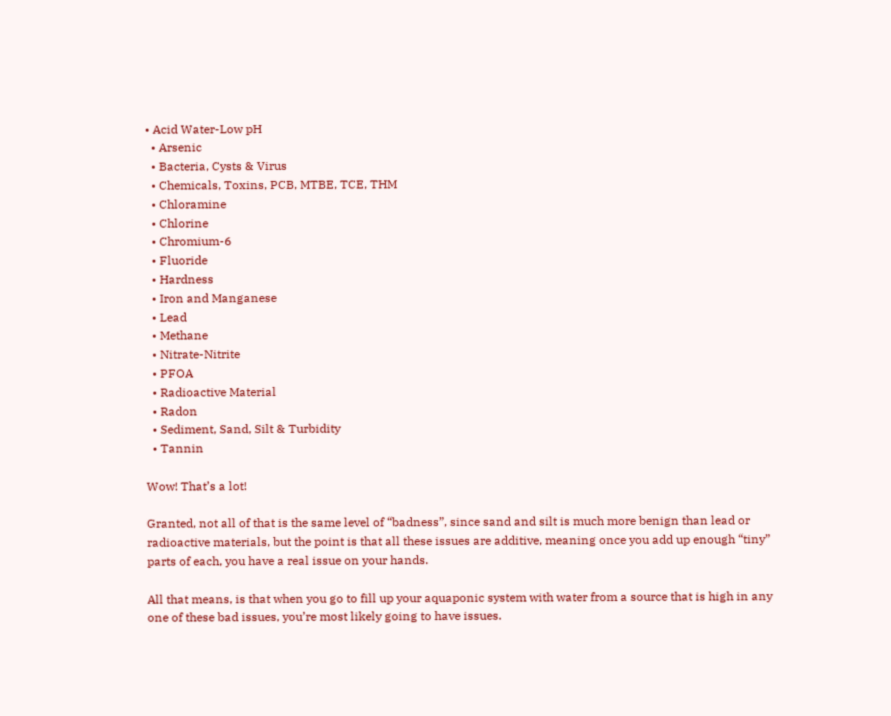• Acid Water-Low pH
  • Arsenic
  • Bacteria, Cysts & Virus
  • Chemicals, Toxins, PCB, MTBE, TCE, THM
  • Chloramine
  • Chlorine
  • Chromium-6
  • Fluoride
  • Hardness
  • Iron and Manganese
  • Lead
  • Methane
  • Nitrate-Nitrite
  • PFOA
  • Radioactive Material
  • Radon
  • Sediment, Sand, Silt & Turbidity
  • Tannin

Wow! That’s a lot!

Granted, not all of that is the same level of “badness”, since sand and silt is much more benign than lead or radioactive materials, but the point is that all these issues are additive, meaning once you add up enough “tiny” parts of each, you have a real issue on your hands.

All that means, is that when you go to fill up your aquaponic system with water from a source that is high in any one of these bad issues, you’re most likely going to have issues.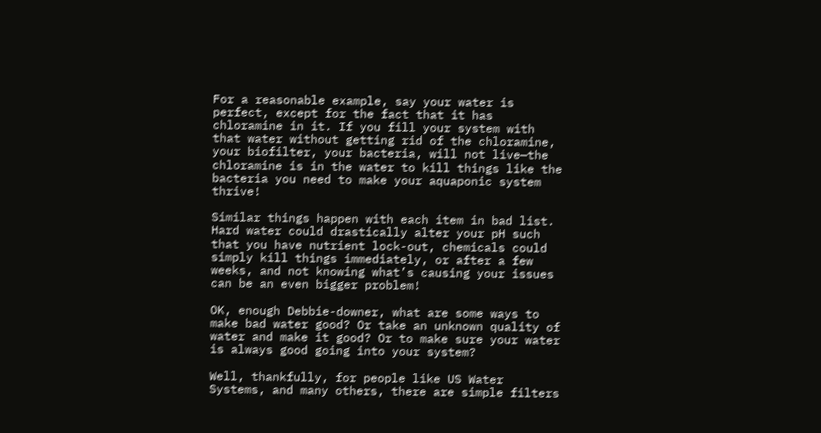For a reasonable example, say your water is perfect, except for the fact that it has chloramine in it. If you fill your system with that water without getting rid of the chloramine, your biofilter, your bacteria, will not live—the chloramine is in the water to kill things like the bacteria you need to make your aquaponic system thrive!

Similar things happen with each item in bad list. Hard water could drastically alter your pH such that you have nutrient lock-out, chemicals could simply kill things immediately, or after a few weeks, and not knowing what’s causing your issues can be an even bigger problem!

OK, enough Debbie-downer, what are some ways to make bad water good? Or take an unknown quality of water and make it good? Or to make sure your water is always good going into your system?

Well, thankfully, for people like US Water Systems, and many others, there are simple filters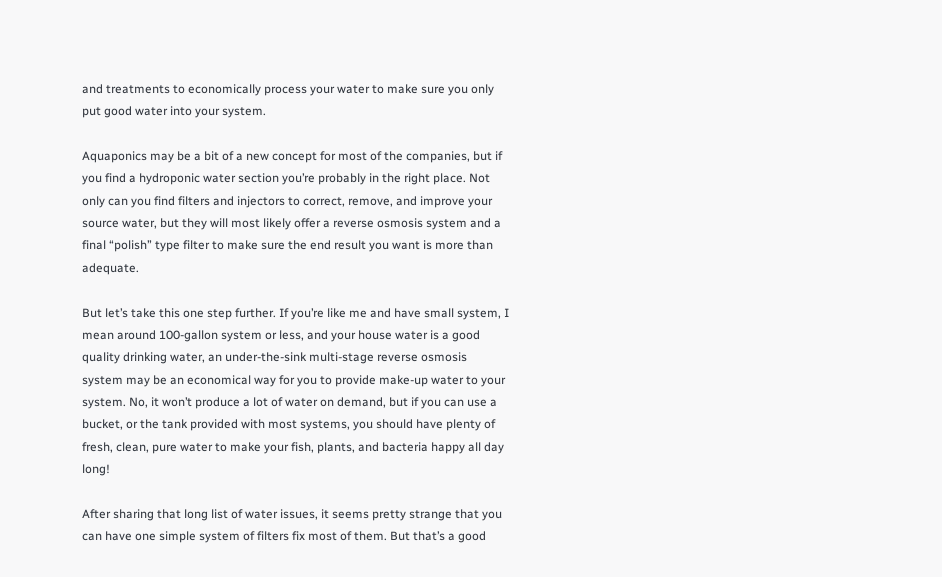and treatments to economically process your water to make sure you only put good water into your system.

Aquaponics may be a bit of a new concept for most of the companies, but if you find a hydroponic water section you’re probably in the right place. Not only can you find filters and injectors to correct, remove, and improve your source water, but they will most likely offer a reverse osmosis system and a final “polish” type filter to make sure the end result you want is more than adequate.

But let’s take this one step further. If you’re like me and have small system, I mean around 100-gallon system or less, and your house water is a good quality drinking water, an under-the-sink multi-stage reverse osmosis system may be an economical way for you to provide make-up water to your system. No, it won’t produce a lot of water on demand, but if you can use a bucket, or the tank provided with most systems, you should have plenty of fresh, clean, pure water to make your fish, plants, and bacteria happy all day long!

After sharing that long list of water issues, it seems pretty strange that you can have one simple system of filters fix most of them. But that’s a good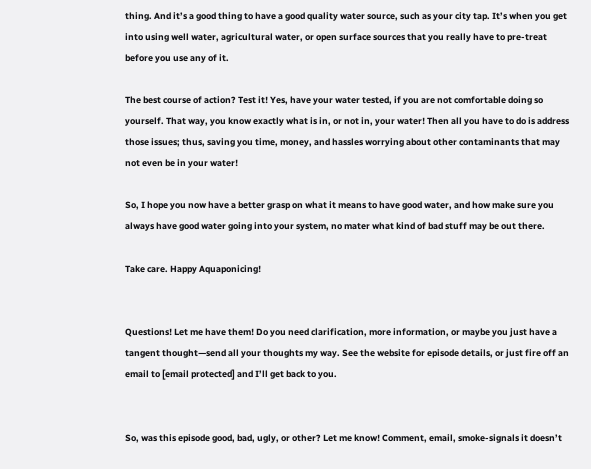thing. And it’s a good thing to have a good quality water source, such as your city tap. It’s when you get into using well water, agricultural water, or open surface sources that you really have to pre-treat before you use any of it.

The best course of action? Test it! Yes, have your water tested, if you are not comfortable doing so yourself. That way, you know exactly what is in, or not in, your water! Then all you have to do is address those issues; thus, saving you time, money, and hassles worrying about other contaminants that may not even be in your water!

So, I hope you now have a better grasp on what it means to have good water, and how make sure you always have good water going into your system, no mater what kind of bad stuff may be out there.

Take care. Happy Aquaponicing!


Questions! Let me have them! Do you need clarification, more information, or maybe you just have a tangent thought—send all your thoughts my way. See the website for episode details, or just fire off an email to [email protected] and I’ll get back to you.


So, was this episode good, bad, ugly, or other? Let me know! Comment, email, smoke-signals it doesn’t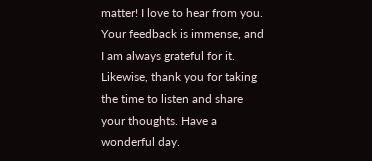matter! I love to hear from you. Your feedback is immense, and I am always grateful for it. Likewise, thank you for taking the time to listen and share your thoughts. Have a wonderful day.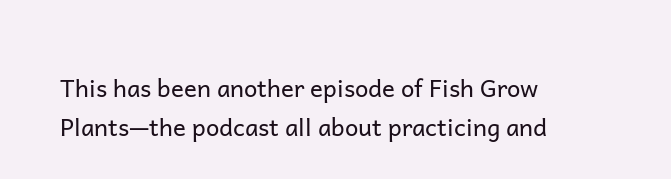This has been another episode of Fish Grow Plants—the podcast all about practicing and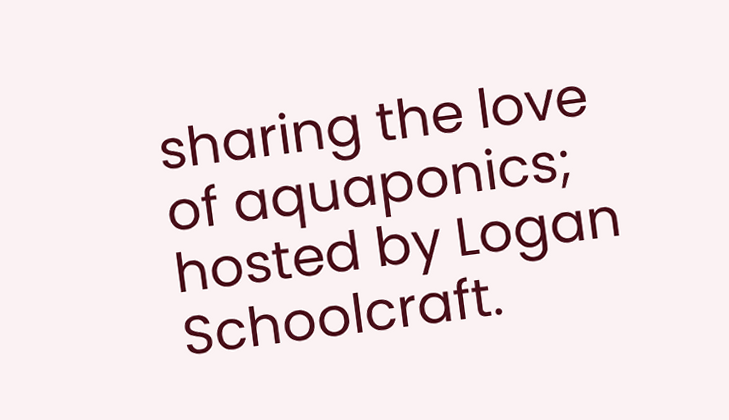sharing the love of aquaponics; hosted by Logan Schoolcraft.